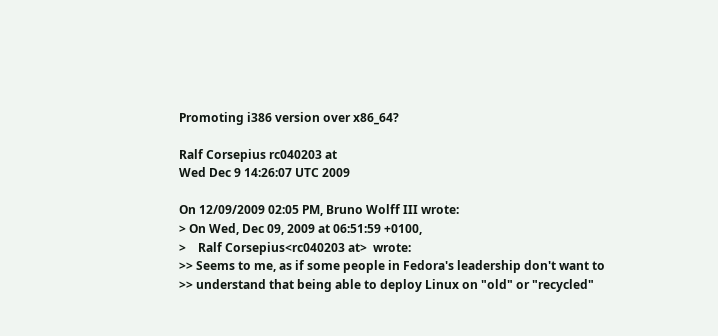Promoting i386 version over x86_64?

Ralf Corsepius rc040203 at
Wed Dec 9 14:26:07 UTC 2009

On 12/09/2009 02:05 PM, Bruno Wolff III wrote:
> On Wed, Dec 09, 2009 at 06:51:59 +0100,
>    Ralf Corsepius<rc040203 at>  wrote:
>> Seems to me, as if some people in Fedora's leadership don't want to
>> understand that being able to deploy Linux on "old" or "recycled"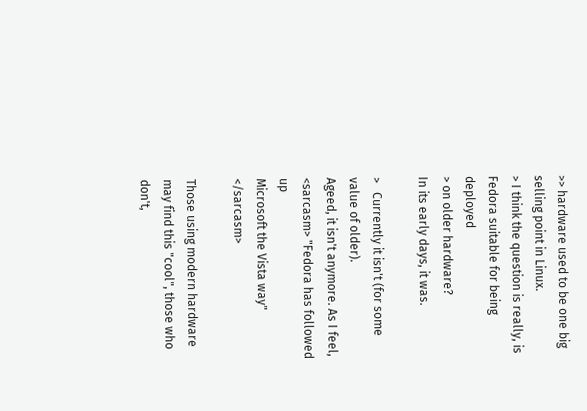>> hardware used to be one big selling point in Linux.
> I think the question is really, is Fedora suitable for being deployed
> on older hardware?
In its early days, it was.

>   Currently it isn't (for some value of older).
Ageed, it isn't anymore. As I feel, <sarcasm> "Fedora has followed up
Microsoft the Vista way" </sarcasm>

Those using modern hardware may find this "cool", those who don't,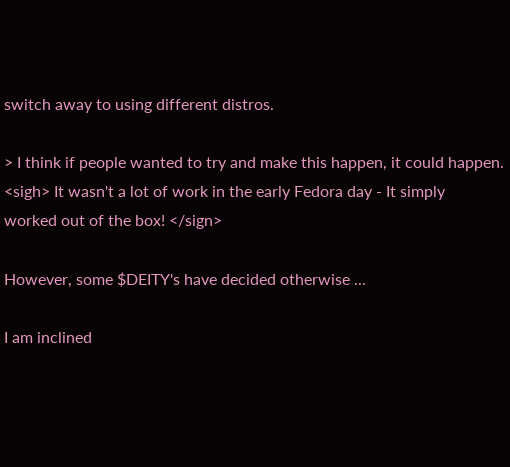switch away to using different distros.

> I think if people wanted to try and make this happen, it could happen.
<sigh> It wasn't a lot of work in the early Fedora day - It simply
worked out of the box! </sign>

However, some $DEITY's have decided otherwise ...

I am inclined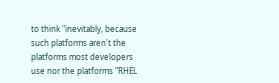to think "inevitably, because such platforms aren't the
platforms most developers use nor the platforms "RHEL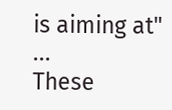is aiming at" ...
These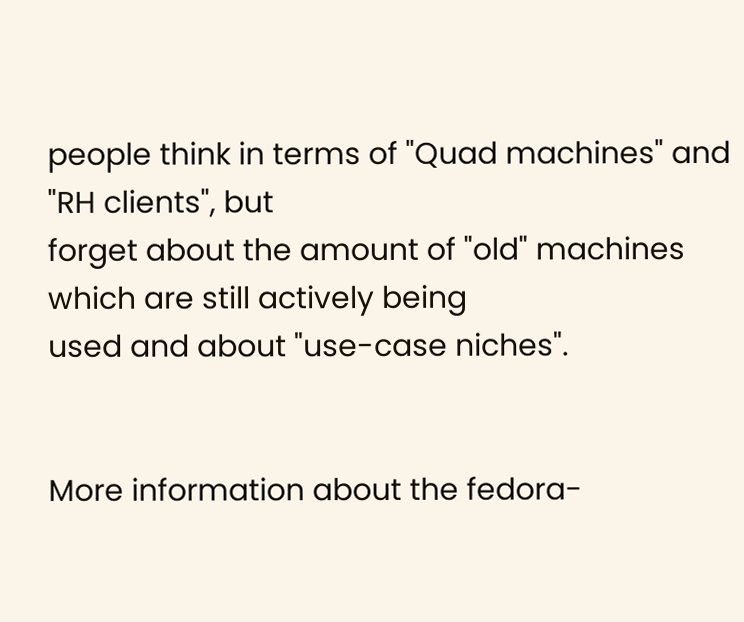people think in terms of "Quad machines" and "RH clients", but
forget about the amount of "old" machines which are still actively being
used and about "use-case niches".


More information about the fedora-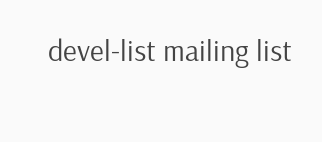devel-list mailing list